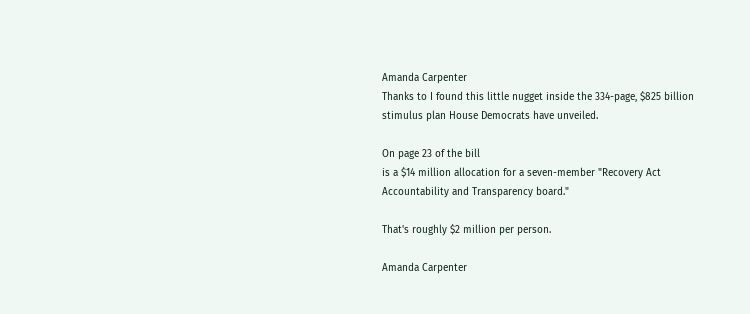Amanda Carpenter
Thanks to I found this little nugget inside the 334-page, $825 billion stimulus plan House Democrats have unveiled.

On page 23 of the bill
is a $14 million allocation for a seven-member "Recovery Act Accountability and Transparency board."

That's roughly $2 million per person.

Amanda Carpenter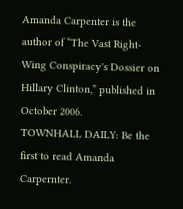Amanda Carpenter is the author of “The Vast Right-Wing Conspiracy's Dossier on Hillary Clinton,” published in October 2006.
TOWNHALL DAILY: Be the first to read Amanda Carpernter.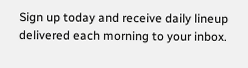Sign up today and receive daily lineup delivered each morning to your inbox.